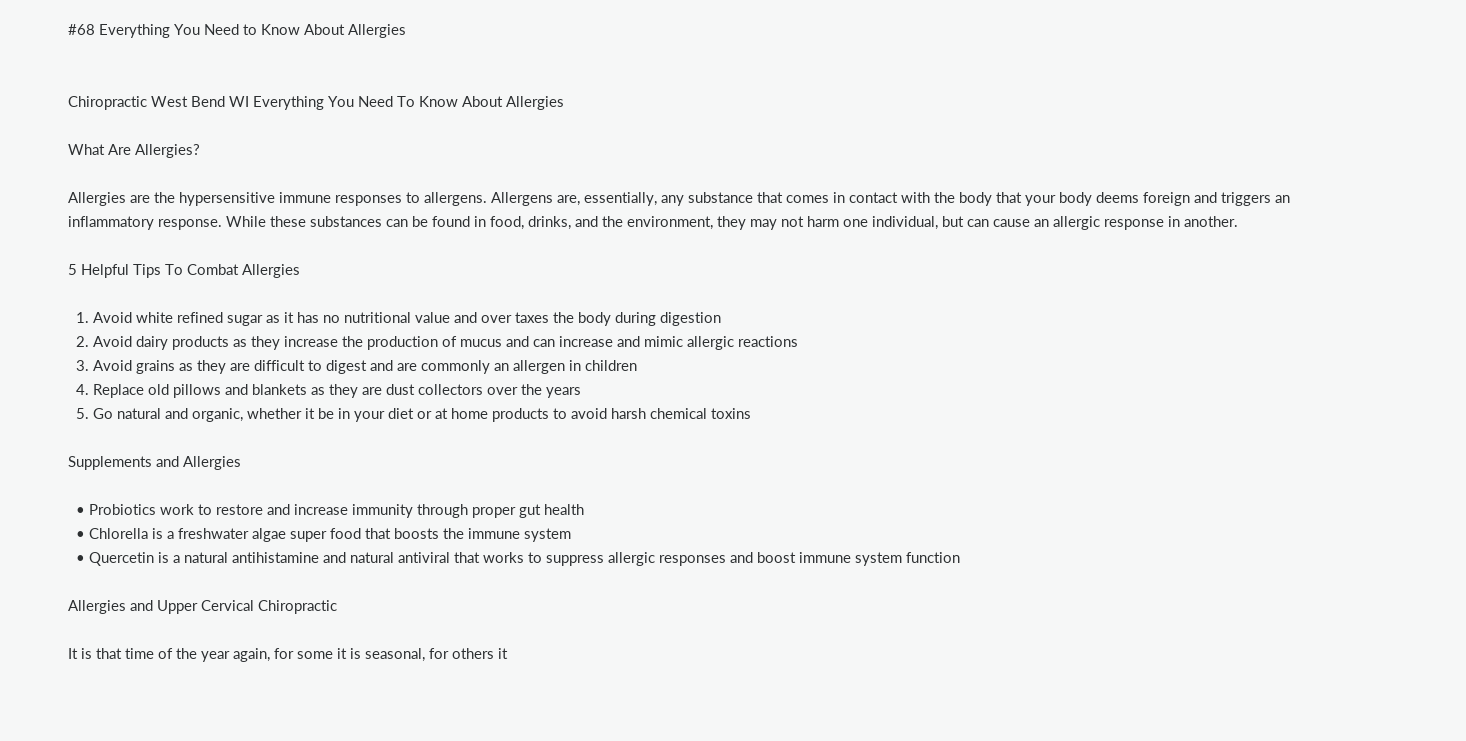#68 Everything You Need to Know About Allergies


Chiropractic West Bend WI Everything You Need To Know About Allergies

What Are Allergies?

Allergies are the hypersensitive immune responses to allergens. Allergens are, essentially, any substance that comes in contact with the body that your body deems foreign and triggers an inflammatory response. While these substances can be found in food, drinks, and the environment, they may not harm one individual, but can cause an allergic response in another.

5 Helpful Tips To Combat Allergies

  1. Avoid white refined sugar as it has no nutritional value and over taxes the body during digestion
  2. Avoid dairy products as they increase the production of mucus and can increase and mimic allergic reactions
  3. Avoid grains as they are difficult to digest and are commonly an allergen in children
  4. Replace old pillows and blankets as they are dust collectors over the years
  5. Go natural and organic, whether it be in your diet or at home products to avoid harsh chemical toxins

Supplements and Allergies

  • Probiotics work to restore and increase immunity through proper gut health
  • Chlorella is a freshwater algae super food that boosts the immune system
  • Quercetin is a natural antihistamine and natural antiviral that works to suppress allergic responses and boost immune system function

Allergies and Upper Cervical Chiropractic

It is that time of the year again, for some it is seasonal, for others it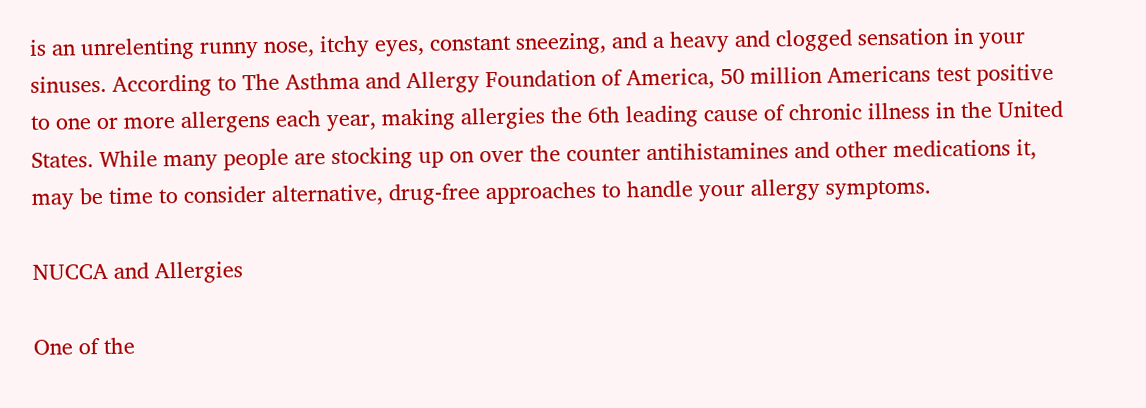is an unrelenting runny nose, itchy eyes, constant sneezing, and a heavy and clogged sensation in your sinuses. According to The Asthma and Allergy Foundation of America, 50 million Americans test positive to one or more allergens each year, making allergies the 6th leading cause of chronic illness in the United States. While many people are stocking up on over the counter antihistamines and other medications it, may be time to consider alternative, drug-free approaches to handle your allergy symptoms.

NUCCA and Allergies

One of the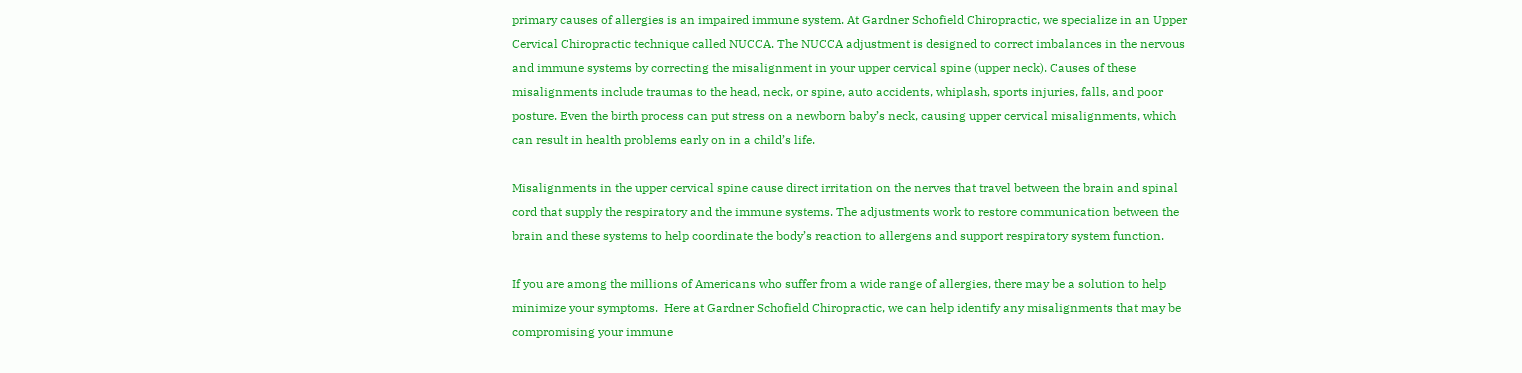primary causes of allergies is an impaired immune system. At Gardner Schofield Chiropractic, we specialize in an Upper Cervical Chiropractic technique called NUCCA. The NUCCA adjustment is designed to correct imbalances in the nervous and immune systems by correcting the misalignment in your upper cervical spine (upper neck). Causes of these misalignments include traumas to the head, neck, or spine, auto accidents, whiplash, sports injuries, falls, and poor posture. Even the birth process can put stress on a newborn baby’s neck, causing upper cervical misalignments, which can result in health problems early on in a child’s life.

Misalignments in the upper cervical spine cause direct irritation on the nerves that travel between the brain and spinal cord that supply the respiratory and the immune systems. The adjustments work to restore communication between the brain and these systems to help coordinate the body’s reaction to allergens and support respiratory system function.

If you are among the millions of Americans who suffer from a wide range of allergies, there may be a solution to help minimize your symptoms.  Here at Gardner Schofield Chiropractic, we can help identify any misalignments that may be compromising your immune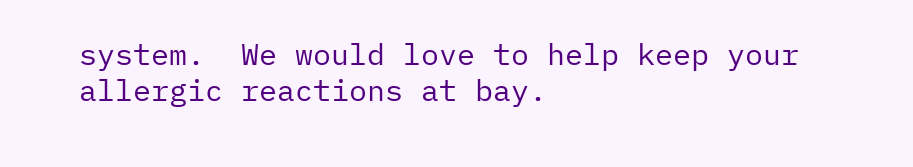system.  We would love to help keep your allergic reactions at bay.